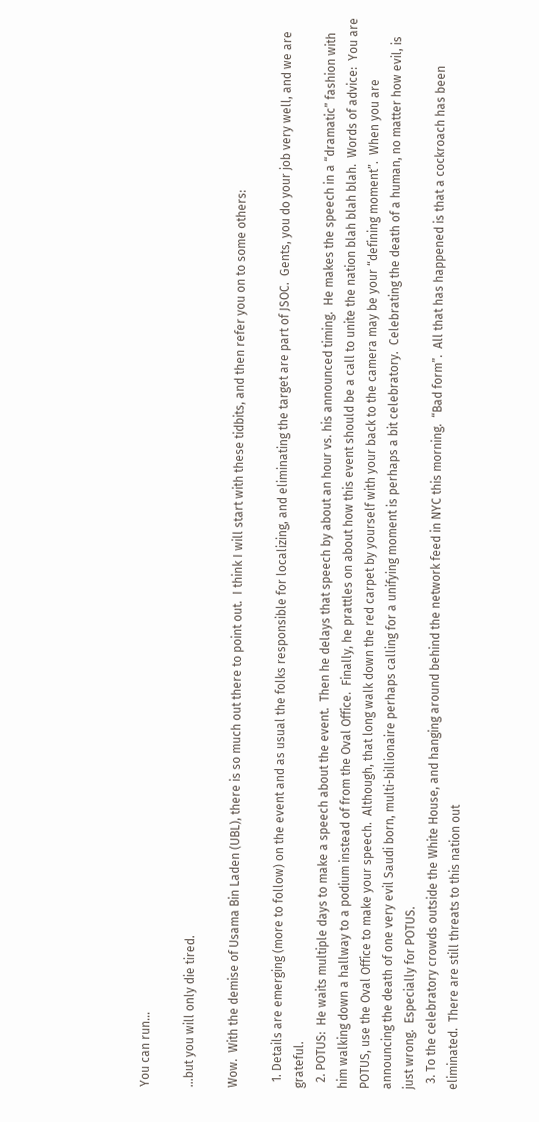You can run…

…but you will only die tired.

Wow.  With the demise of Usama Bin Laden (UBL), there is so much out there to point out.  I think I will start with these tidbits, and then refer you on to some others:

  1. Details are emerging (more to follow) on the event and as usual the folks responsible for localizing, and eliminating the target are part of JSOC.  Gents, you do your job very well, and we are grateful.
  2. POTUS:  He waits multiple days to make a speech about the event.  Then he delays that speech by about an hour vs. his announced timing.  He makes the speech in a “dramatic” fashion with him walking down a hallway to a podium instead of from the Oval Office.  Finally, he prattles on about how this event should be a call to unite the nation blah blah blah.  Words of advice:  You are POTUS, use the Oval Office to make your speech.  Although, that long walk down the red carpet by yourself with your back to the camera may be your “defining moment”.  When you are announcing the death of one very evil Saudi born, multi-billionaire perhaps calling for a unifying moment is perhaps a bit celebratory.  Celebrating the death of a human, no matter how evil, is just wrong.  Especially for POTUS.
  3. To the celebratory crowds outside the White House, and hanging around behind the network feed in NYC this morning.  “Bad form”.  All that has happened is that a cockroach has been eliminated.  There are still threats to this nation out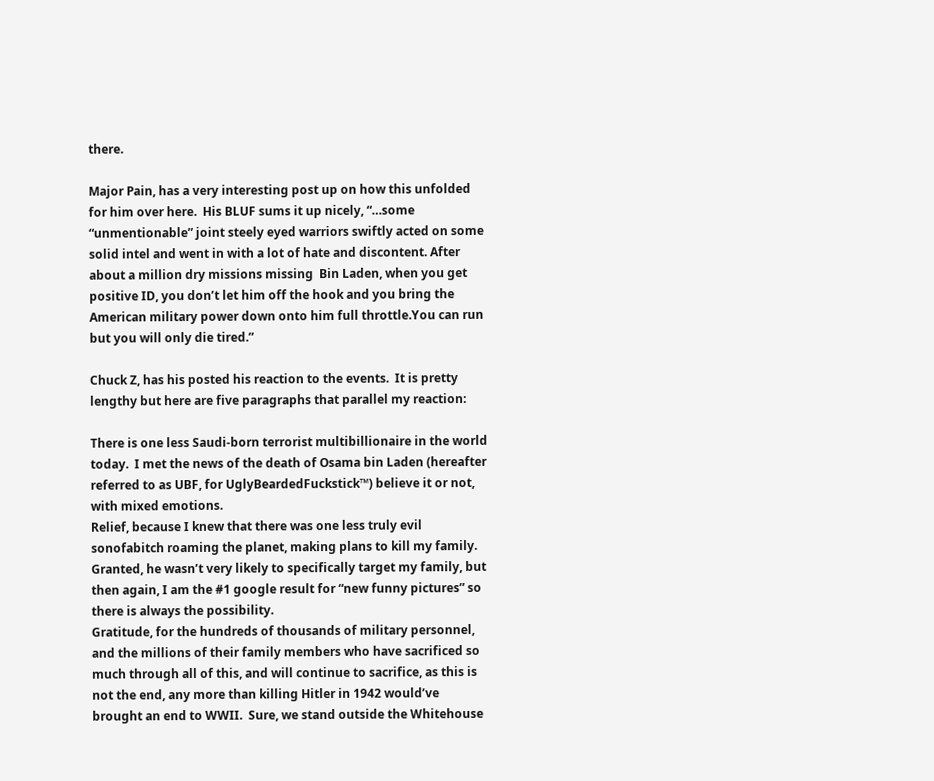there.

Major Pain, has a very interesting post up on how this unfolded for him over here.  His BLUF sums it up nicely, “…some “unmentionable” joint steely eyed warriors swiftly acted on some solid intel and went in with a lot of hate and discontent. After about a million dry missions missing  Bin Laden, when you get positive ID, you don’t let him off the hook and you bring the American military power down onto him full throttle.You can run but you will only die tired.”

Chuck Z, has his posted his reaction to the events.  It is pretty lengthy but here are five paragraphs that parallel my reaction:

There is one less Saudi-born terrorist multibillionaire in the world today.  I met the news of the death of Osama bin Laden (hereafter referred to as UBF, for UglyBeardedFuckstick™) believe it or not, with mixed emotions.
Relief, because I knew that there was one less truly evil sonofabitch roaming the planet, making plans to kill my family.  Granted, he wasn’t very likely to specifically target my family, but then again, I am the #1 google result for “new funny pictures” so there is always the possibility.
Gratitude, for the hundreds of thousands of military personnel, and the millions of their family members who have sacrificed so much through all of this, and will continue to sacrifice, as this is not the end, any more than killing Hitler in 1942 would’ve brought an end to WWII.  Sure, we stand outside the Whitehouse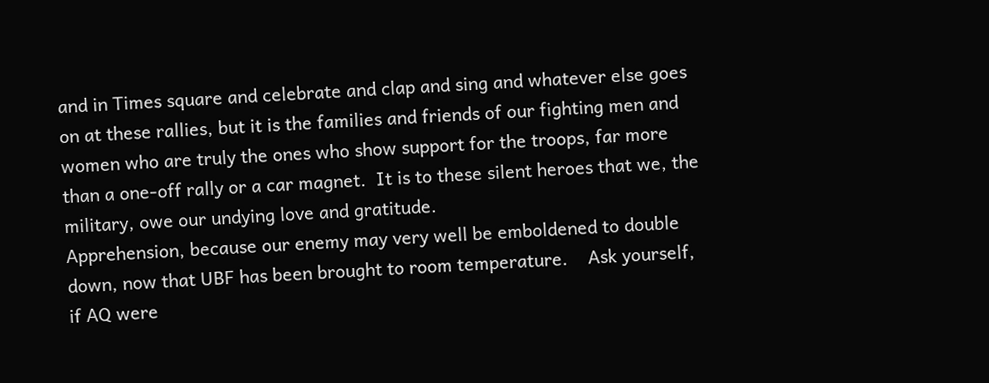and in Times square and celebrate and clap and sing and whatever else goes on at these rallies, but it is the families and friends of our fighting men and women who are truly the ones who show support for the troops, far more than a one-off rally or a car magnet.  It is to these silent heroes that we, the military, owe our undying love and gratitude.
Apprehension, because our enemy may very well be emboldened to double down, now that UBF has been brought to room temperature.    Ask yourself, if AQ were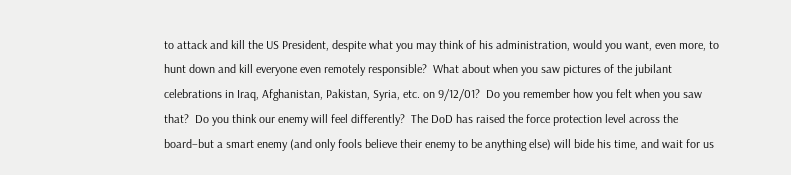to attack and kill the US President, despite what you may think of his administration, would you want, even more, to hunt down and kill everyone even remotely responsible?  What about when you saw pictures of the jubilant celebrations in Iraq, Afghanistan, Pakistan, Syria, etc. on 9/12/01?  Do you remember how you felt when you saw that?  Do you think our enemy will feel differently?  The DoD has raised the force protection level across the board–but a smart enemy (and only fools believe their enemy to be anything else) will bide his time, and wait for us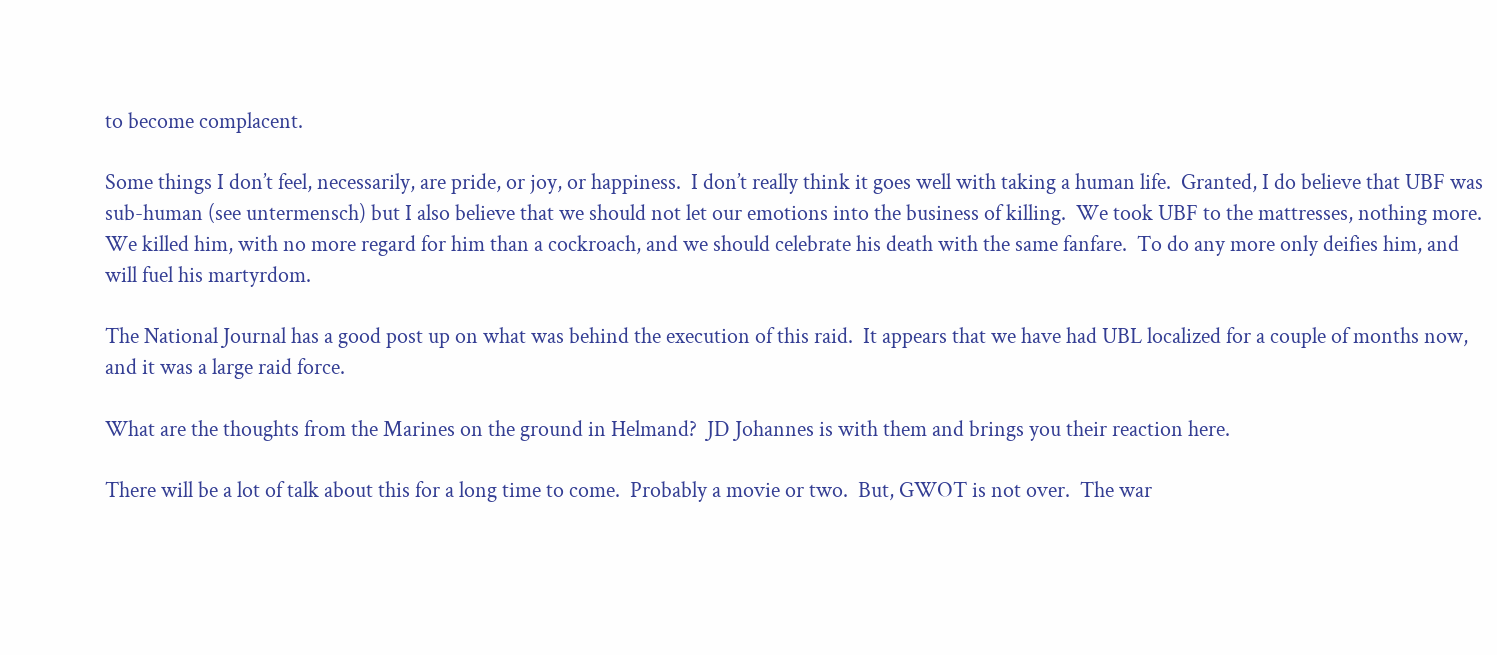to become complacent.

Some things I don’t feel, necessarily, are pride, or joy, or happiness.  I don’t really think it goes well with taking a human life.  Granted, I do believe that UBF was sub-human (see untermensch) but I also believe that we should not let our emotions into the business of killing.  We took UBF to the mattresses, nothing more.  We killed him, with no more regard for him than a cockroach, and we should celebrate his death with the same fanfare.  To do any more only deifies him, and will fuel his martyrdom.

The National Journal has a good post up on what was behind the execution of this raid.  It appears that we have had UBL localized for a couple of months now, and it was a large raid force.

What are the thoughts from the Marines on the ground in Helmand?  JD Johannes is with them and brings you their reaction here.

There will be a lot of talk about this for a long time to come.  Probably a movie or two.  But, GWOT is not over.  The war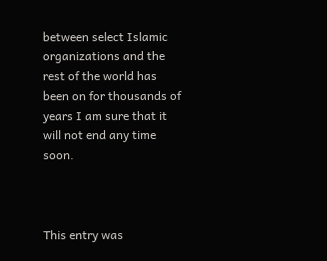between select Islamic organizations and the rest of the world has been on for thousands of years I am sure that it will not end any time soon.



This entry was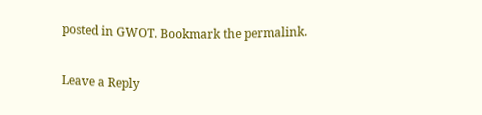posted in GWOT. Bookmark the permalink.

Leave a Reply